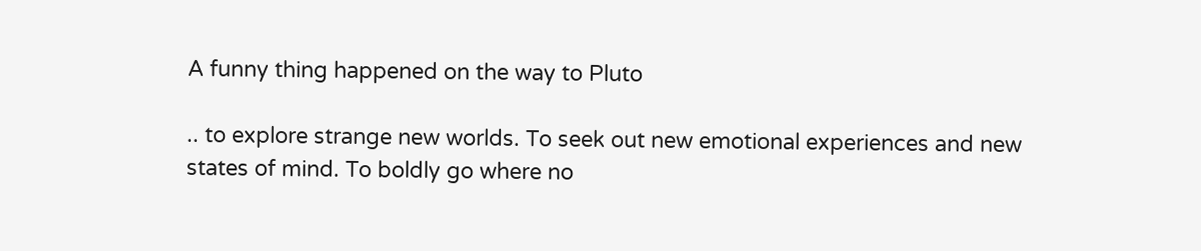A funny thing happened on the way to Pluto

.. to explore strange new worlds. To seek out new emotional experiences and new states of mind. To boldly go where no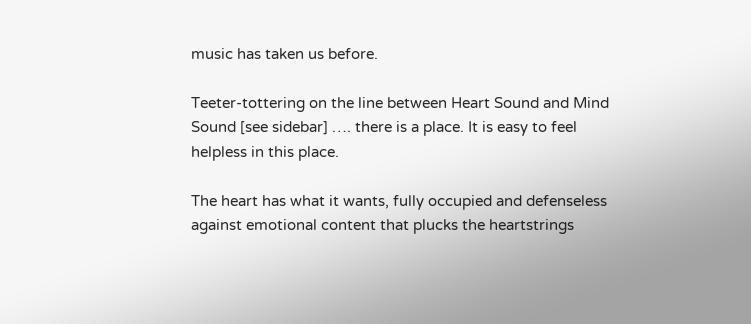music has taken us before.

Teeter-tottering on the line between Heart Sound and Mind Sound [see sidebar] …. there is a place. It is easy to feel helpless in this place.

The heart has what it wants, fully occupied and defenseless against emotional content that plucks the heartstrings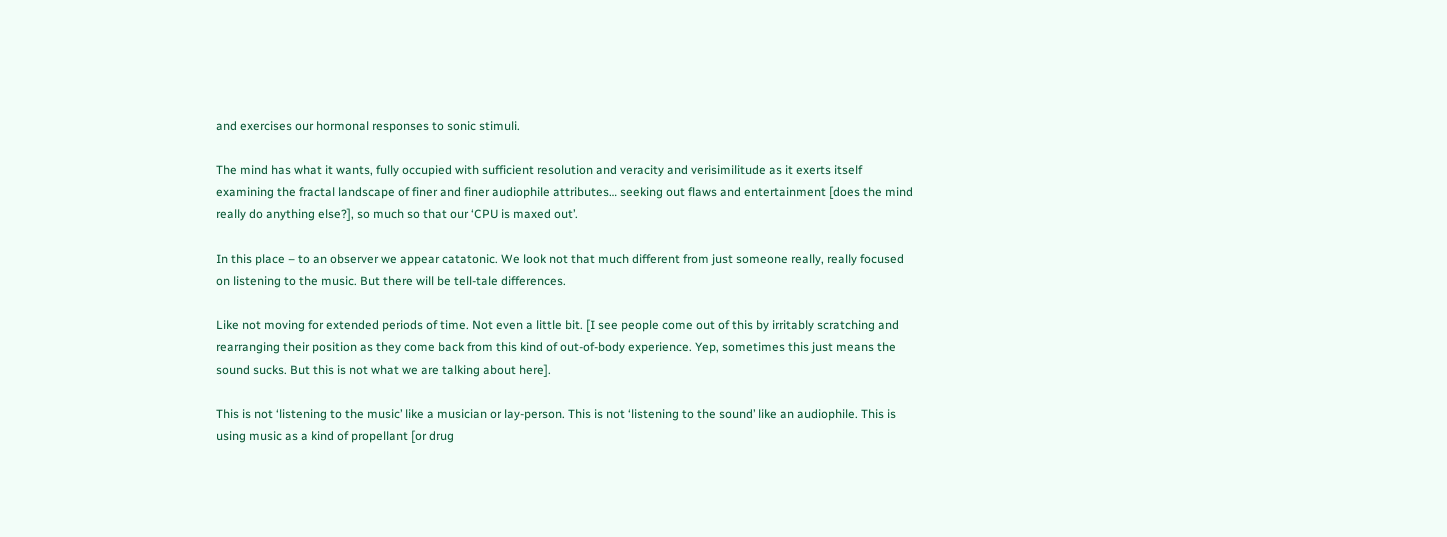and exercises our hormonal responses to sonic stimuli.

The mind has what it wants, fully occupied with sufficient resolution and veracity and verisimilitude as it exerts itself examining the fractal landscape of finer and finer audiophile attributes… seeking out flaws and entertainment [does the mind really do anything else?], so much so that our ‘CPU is maxed out’.

In this place – to an observer we appear catatonic. We look not that much different from just someone really, really focused on listening to the music. But there will be tell-tale differences.

Like not moving for extended periods of time. Not even a little bit. [I see people come out of this by irritably scratching and rearranging their position as they come back from this kind of out-of-body experience. Yep, sometimes this just means the sound sucks. But this is not what we are talking about here].

This is not ‘listening to the music’ like a musician or lay-person. This is not ‘listening to the sound’ like an audiophile. This is using music as a kind of propellant [or drug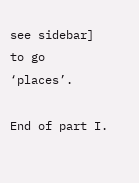see sidebar] to go ‘places’.

End of part I.